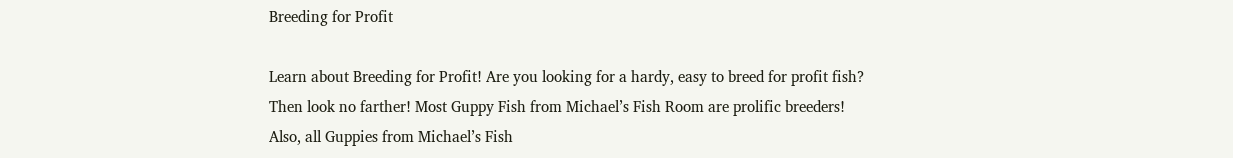Breeding for Profit

Learn about Breeding for Profit! Are you looking for a hardy, easy to breed for profit fish? Then look no farther! Most Guppy Fish from Michael’s Fish Room are prolific breeders! Also, all Guppies from Michael’s Fish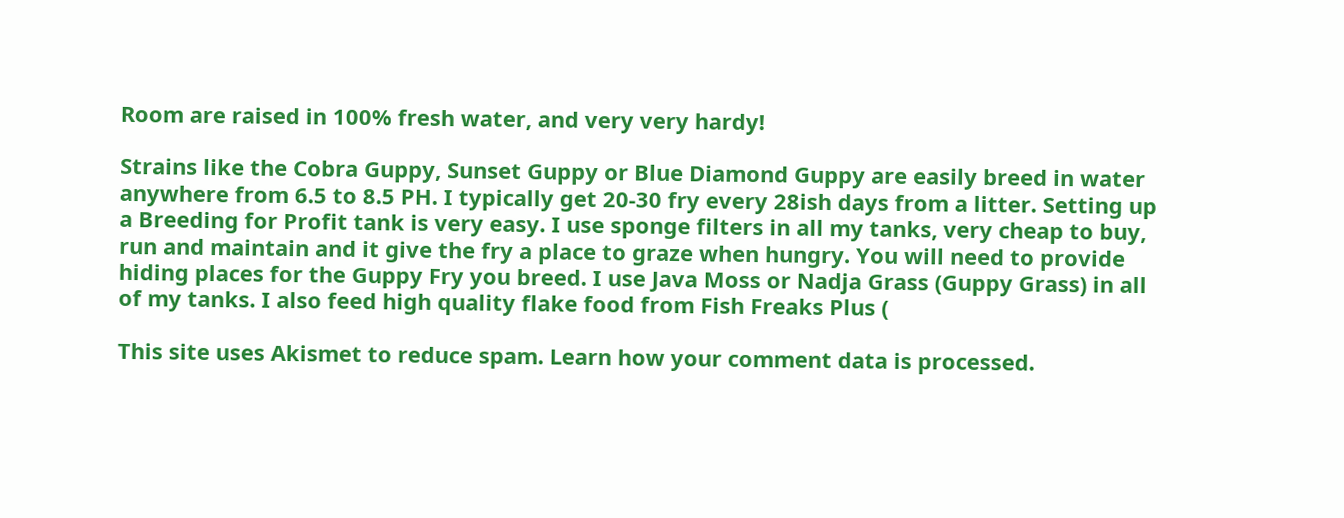Room are raised in 100% fresh water, and very very hardy!

Strains like the Cobra Guppy, Sunset Guppy or Blue Diamond Guppy are easily breed in water anywhere from 6.5 to 8.5 PH. I typically get 20-30 fry every 28ish days from a litter. Setting up a Breeding for Profit tank is very easy. I use sponge filters in all my tanks, very cheap to buy, run and maintain and it give the fry a place to graze when hungry. You will need to provide hiding places for the Guppy Fry you breed. I use Java Moss or Nadja Grass (Guppy Grass) in all of my tanks. I also feed high quality flake food from Fish Freaks Plus (

This site uses Akismet to reduce spam. Learn how your comment data is processed.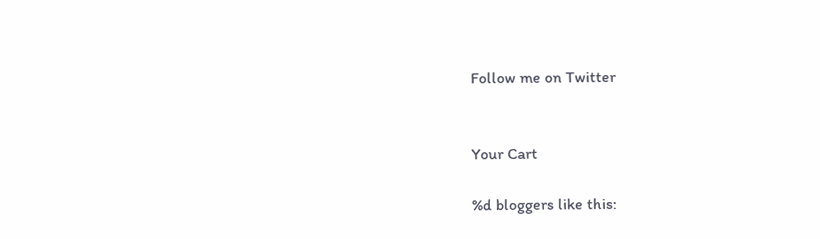Follow me on Twitter


Your Cart

%d bloggers like this: